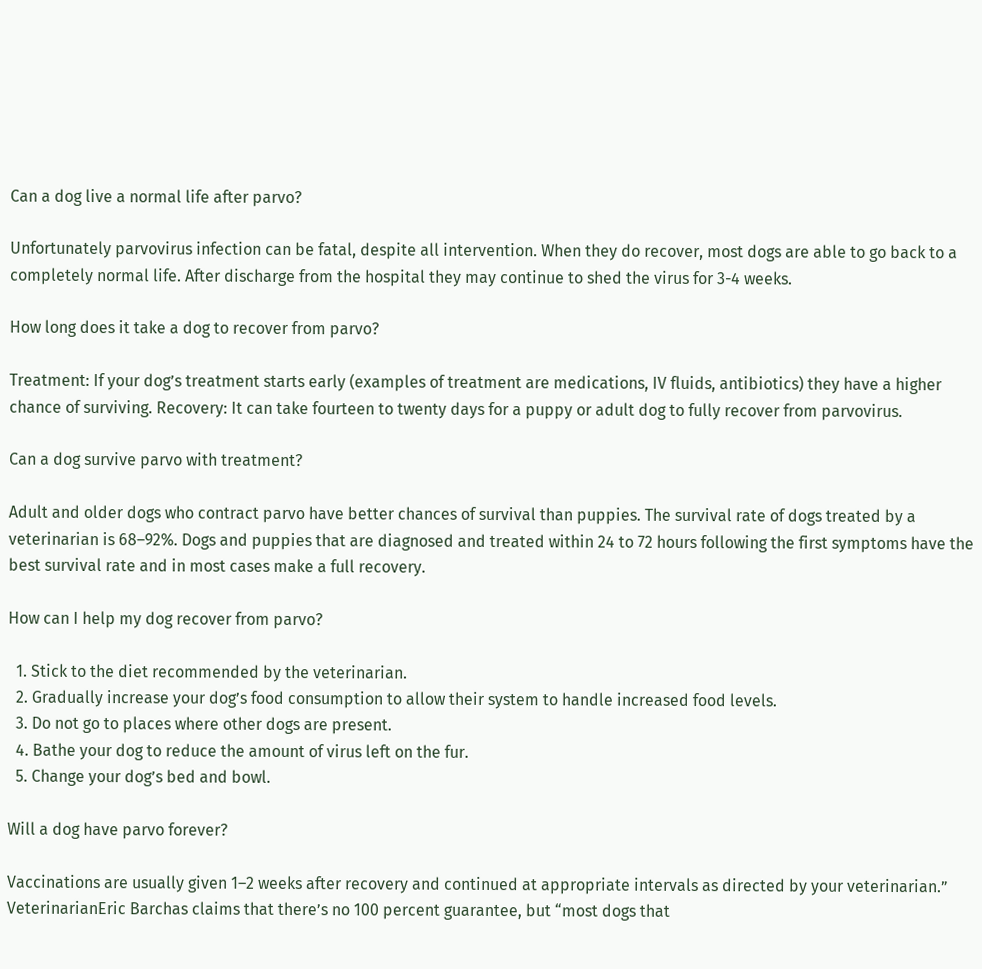Can a dog live a normal life after parvo?

Unfortunately parvovirus infection can be fatal, despite all intervention. When they do recover, most dogs are able to go back to a completely normal life. After discharge from the hospital they may continue to shed the virus for 3-4 weeks.

How long does it take a dog to recover from parvo?

Treatment: If your dog’s treatment starts early (examples of treatment are medications, IV fluids, antibiotics) they have a higher chance of surviving. Recovery: It can take fourteen to twenty days for a puppy or adult dog to fully recover from parvovirus.

Can a dog survive parvo with treatment?

Adult and older dogs who contract parvo have better chances of survival than puppies. The survival rate of dogs treated by a veterinarian is 68–92%. Dogs and puppies that are diagnosed and treated within 24 to 72 hours following the first symptoms have the best survival rate and in most cases make a full recovery.

How can I help my dog recover from parvo?

  1. Stick to the diet recommended by the veterinarian.
  2. Gradually increase your dog’s food consumption to allow their system to handle increased food levels.
  3. Do not go to places where other dogs are present.
  4. Bathe your dog to reduce the amount of virus left on the fur.
  5. Change your dog’s bed and bowl.

Will a dog have parvo forever?

Vaccinations are usually given 1–2 weeks after recovery and continued at appropriate intervals as directed by your veterinarian.” VeterinarianEric Barchas claims that there’s no 100 percent guarantee, but “most dogs that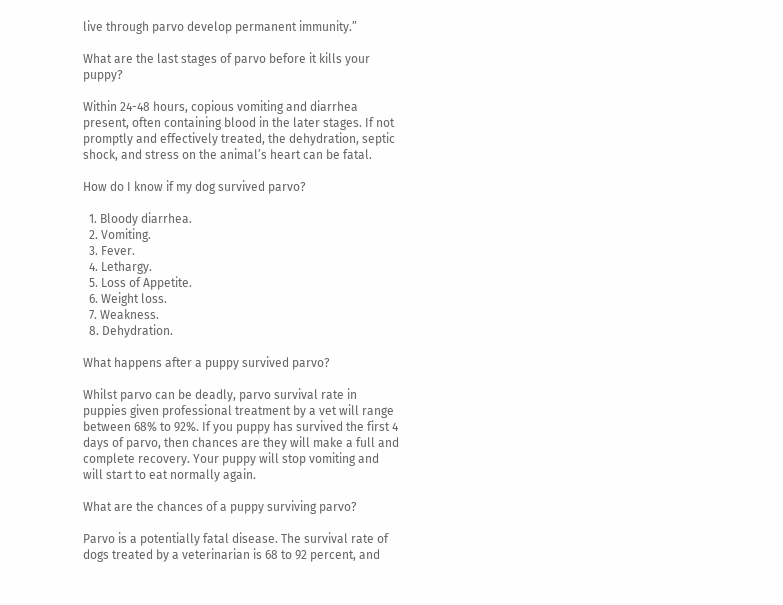live through parvo develop permanent immunity.”

What are the last stages of parvo before it kills your puppy?

Within 24-48 hours, copious vomiting and diarrhea present, often containing blood in the later stages. If not promptly and effectively treated, the dehydration, septic shock, and stress on the animal’s heart can be fatal.

How do I know if my dog survived parvo?

  1. Bloody diarrhea.
  2. Vomiting.
  3. Fever.
  4. Lethargy.
  5. Loss of Appetite.
  6. Weight loss.
  7. Weakness.
  8. Dehydration.

What happens after a puppy survived parvo?

Whilst parvo can be deadly, parvo survival rate in puppies given professional treatment by a vet will range between 68% to 92%. If you puppy has survived the first 4 days of parvo, then chances are they will make a full and complete recovery. Your puppy will stop vomiting and will start to eat normally again.

What are the chances of a puppy surviving parvo?

Parvo is a potentially fatal disease. The survival rate of dogs treated by a veterinarian is 68 to 92 percent, and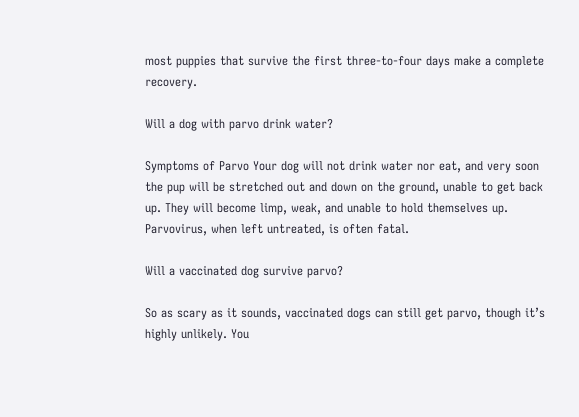most puppies that survive the first three-to-four days make a complete recovery.

Will a dog with parvo drink water?

Symptoms of Parvo Your dog will not drink water nor eat, and very soon the pup will be stretched out and down on the ground, unable to get back up. They will become limp, weak, and unable to hold themselves up. Parvovirus, when left untreated, is often fatal.

Will a vaccinated dog survive parvo?

So as scary as it sounds, vaccinated dogs can still get parvo, though it’s highly unlikely. You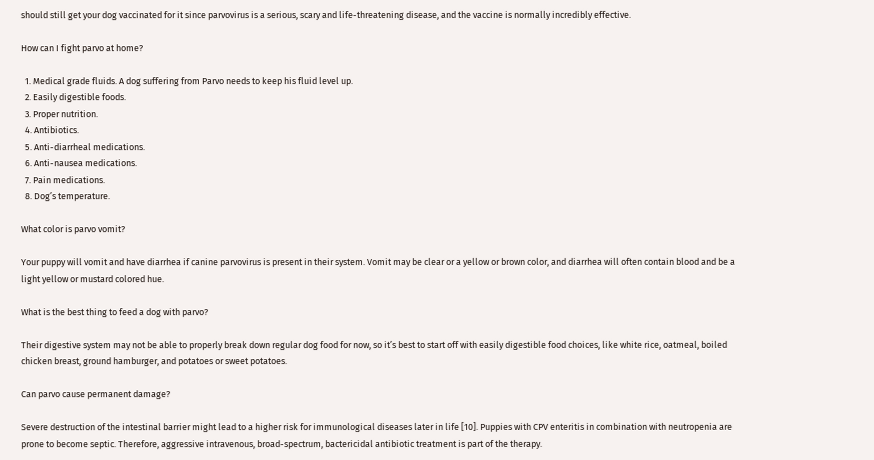should still get your dog vaccinated for it since parvovirus is a serious, scary and life-threatening disease, and the vaccine is normally incredibly effective.

How can I fight parvo at home?

  1. Medical grade fluids. A dog suffering from Parvo needs to keep his fluid level up.
  2. Easily digestible foods.
  3. Proper nutrition.
  4. Antibiotics.
  5. Anti-diarrheal medications.
  6. Anti-nausea medications.
  7. Pain medications.
  8. Dog’s temperature.

What color is parvo vomit?

Your puppy will vomit and have diarrhea if canine parvovirus is present in their system. Vomit may be clear or a yellow or brown color, and diarrhea will often contain blood and be a light yellow or mustard colored hue.

What is the best thing to feed a dog with parvo?

Their digestive system may not be able to properly break down regular dog food for now, so it’s best to start off with easily digestible food choices, like white rice, oatmeal, boiled chicken breast, ground hamburger, and potatoes or sweet potatoes.

Can parvo cause permanent damage?

Severe destruction of the intestinal barrier might lead to a higher risk for immunological diseases later in life [10]. Puppies with CPV enteritis in combination with neutropenia are prone to become septic. Therefore, aggressive intravenous, broad-spectrum, bactericidal antibiotic treatment is part of the therapy.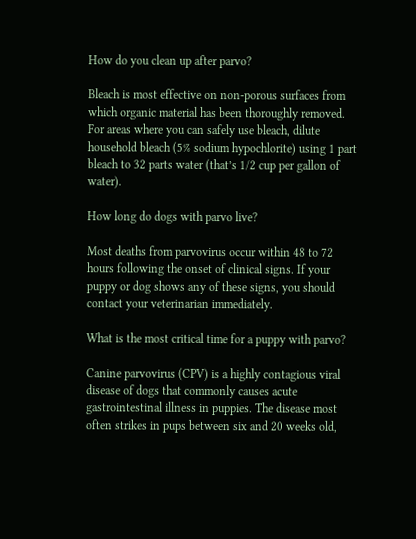How do you clean up after parvo?

Bleach is most effective on non-porous surfaces from which organic material has been thoroughly removed. For areas where you can safely use bleach, dilute household bleach (5% sodium hypochlorite) using 1 part bleach to 32 parts water (that’s 1/2 cup per gallon of water).

How long do dogs with parvo live?

Most deaths from parvovirus occur within 48 to 72 hours following the onset of clinical signs. If your puppy or dog shows any of these signs, you should contact your veterinarian immediately.

What is the most critical time for a puppy with parvo?

Canine parvovirus (CPV) is a highly contagious viral disease of dogs that commonly causes acute gastrointestinal illness in puppies. The disease most often strikes in pups between six and 20 weeks old,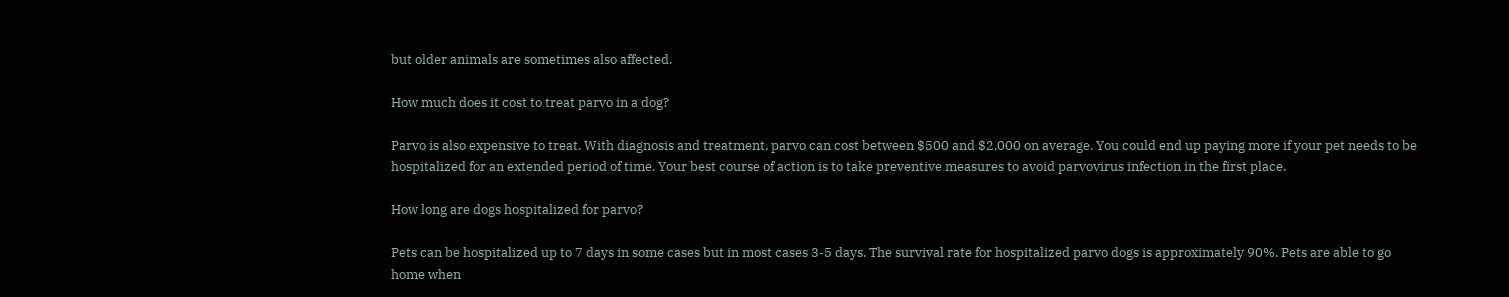but older animals are sometimes also affected.

How much does it cost to treat parvo in a dog?

Parvo is also expensive to treat. With diagnosis and treatment, parvo can cost between $500 and $2,000 on average. You could end up paying more if your pet needs to be hospitalized for an extended period of time. Your best course of action is to take preventive measures to avoid parvovirus infection in the first place.

How long are dogs hospitalized for parvo?

Pets can be hospitalized up to 7 days in some cases but in most cases 3-5 days. The survival rate for hospitalized parvo dogs is approximately 90%. Pets are able to go home when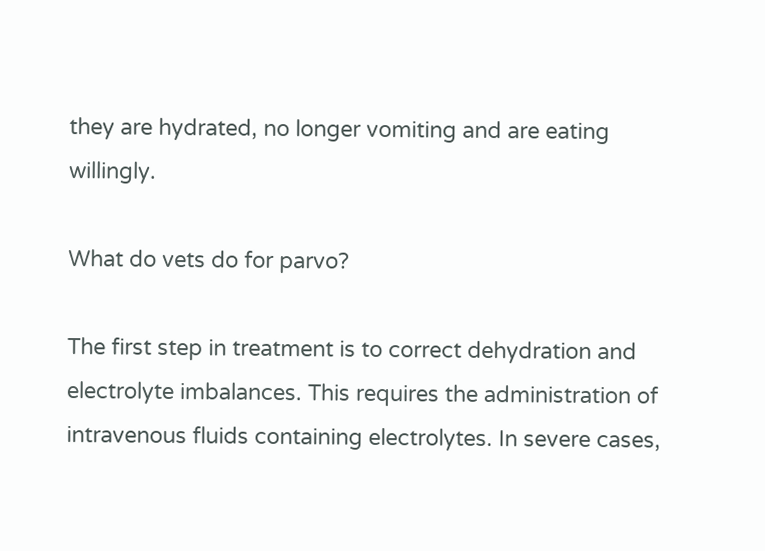they are hydrated, no longer vomiting and are eating willingly.

What do vets do for parvo?

The first step in treatment is to correct dehydration and electrolyte imbalances. This requires the administration of intravenous fluids containing electrolytes. In severe cases,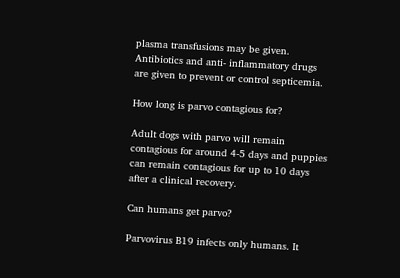plasma transfusions may be given. Antibiotics and anti- inflammatory drugs are given to prevent or control septicemia.

How long is parvo contagious for?

Adult dogs with parvo will remain contagious for around 4-5 days and puppies can remain contagious for up to 10 days after a clinical recovery.

Can humans get parvo?

Parvovirus B19 infects only humans. It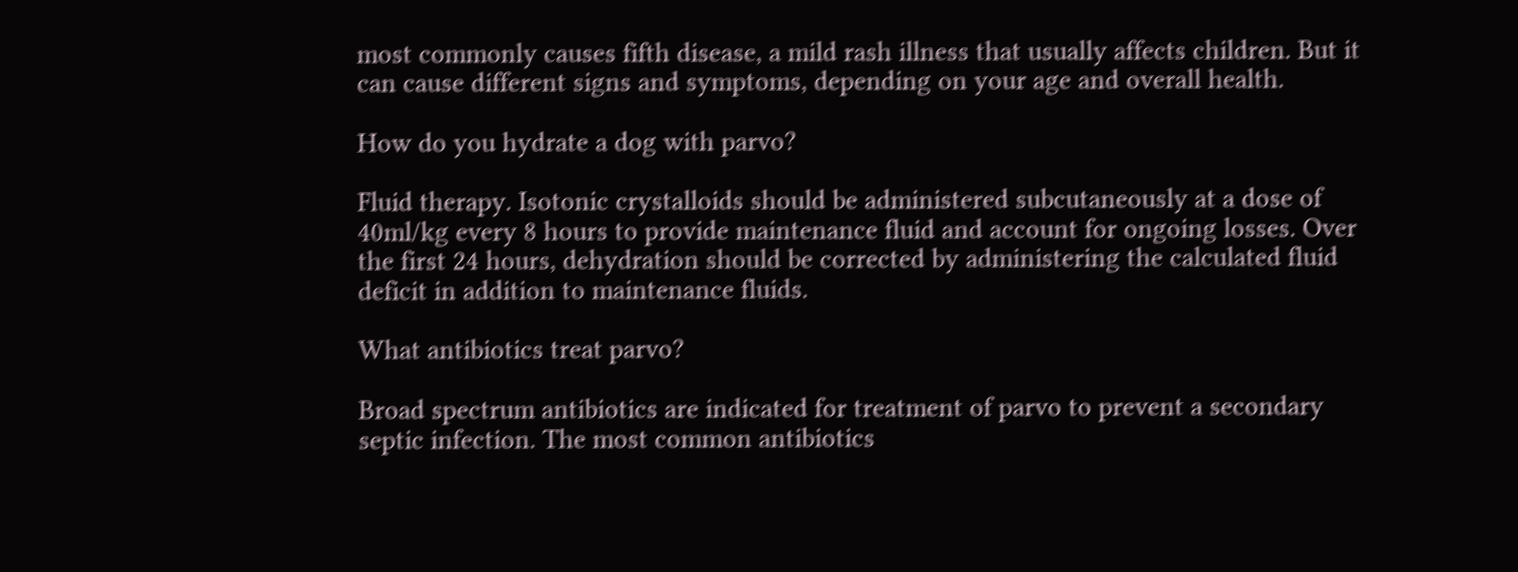most commonly causes fifth disease, a mild rash illness that usually affects children. But it can cause different signs and symptoms, depending on your age and overall health.

How do you hydrate a dog with parvo?

Fluid therapy. Isotonic crystalloids should be administered subcutaneously at a dose of 40ml/kg every 8 hours to provide maintenance fluid and account for ongoing losses. Over the first 24 hours, dehydration should be corrected by administering the calculated fluid deficit in addition to maintenance fluids.

What antibiotics treat parvo?

Broad spectrum antibiotics are indicated for treatment of parvo to prevent a secondary septic infection. The most common antibiotics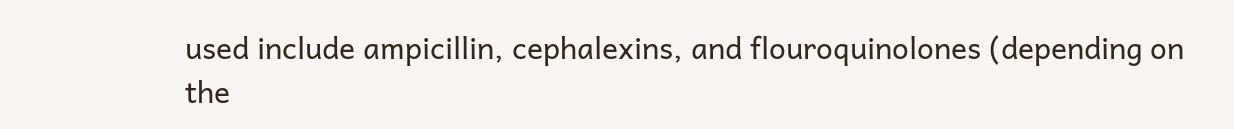used include ampicillin, cephalexins, and flouroquinolones (depending on the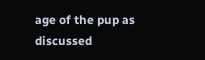age of the pup as discussed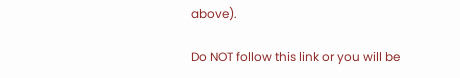above).

Do NOT follow this link or you will be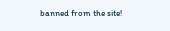banned from the site!